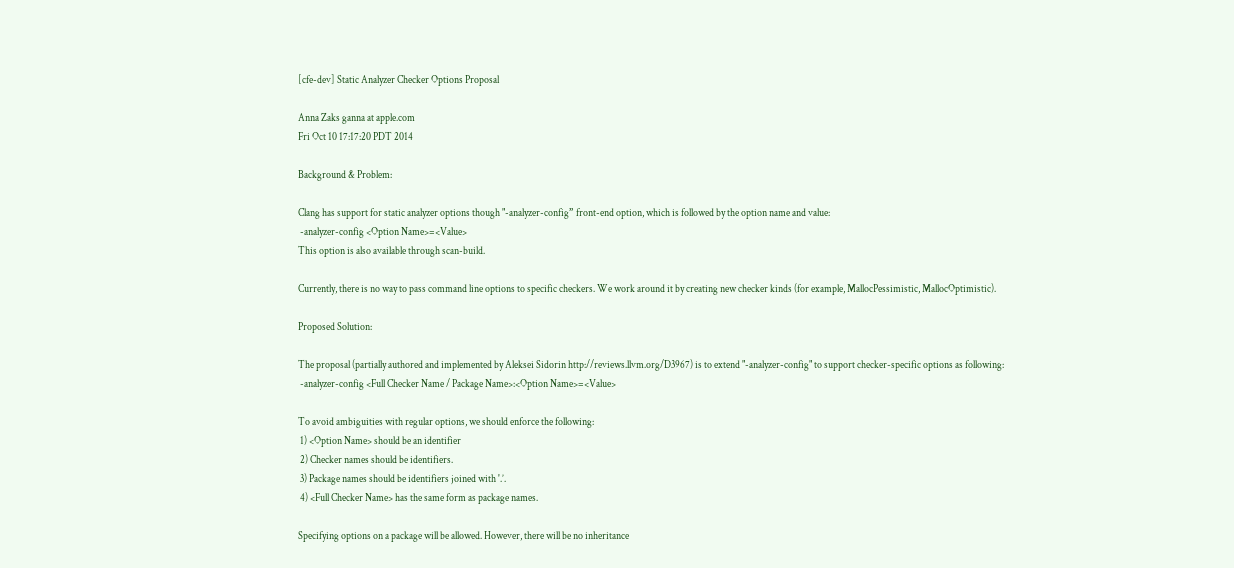[cfe-dev] Static Analyzer Checker Options Proposal

Anna Zaks ganna at apple.com
Fri Oct 10 17:17:20 PDT 2014

Background & Problem:

Clang has support for static analyzer options though "-analyzer-config” front-end option, which is followed by the option name and value:
 -analyzer-config <Option Name>=<Value>
This option is also available through scan-build.

Currently, there is no way to pass command line options to specific checkers. We work around it by creating new checker kinds (for example, MallocPessimistic, MallocOptimistic).

Proposed Solution:

The proposal (partially authored and implemented by Aleksei Sidorin http://reviews.llvm.org/D3967) is to extend "-analyzer-config" to support checker-specific options as following:
 -analyzer-config <Full Checker Name / Package Name>:<Option Name>=<Value>

To avoid ambiguities with regular options, we should enforce the following:
 1) <Option Name> should be an identifier
 2) Checker names should be identifiers.
 3) Package names should be identifiers joined with '.’.
 4) <Full Checker Name> has the same form as package names.

Specifying options on a package will be allowed. However, there will be no inheritance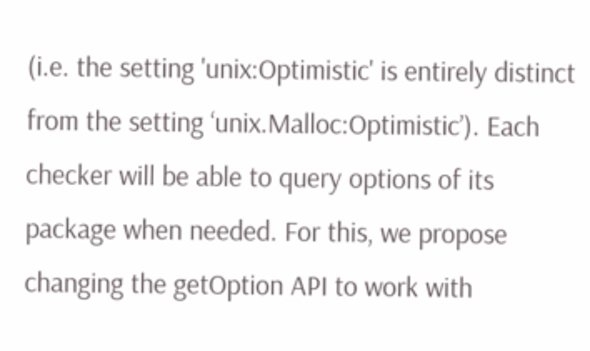(i.e. the setting 'unix:Optimistic' is entirely distinct from the setting ‘unix.Malloc:Optimistic’). Each checker will be able to query options of its package when needed. For this, we propose changing the getOption API to work with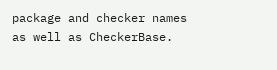package and checker names as well as CheckerBase.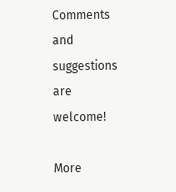Comments and suggestions are welcome!

More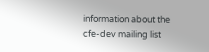information about the cfe-dev mailing list